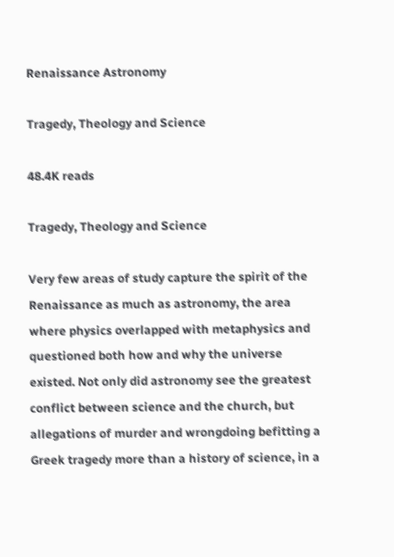Renaissance Astronomy

Tragedy, Theology and Science

48.4K reads

Tragedy, Theology and Science

Very few areas of study capture the spirit of the Renaissance as much as astronomy, the area where physics overlapped with metaphysics and questioned both how and why the universe existed. Not only did astronomy see the greatest conflict between science and the church, but allegations of murder and wrongdoing befitting a Greek tragedy more than a history of science, in a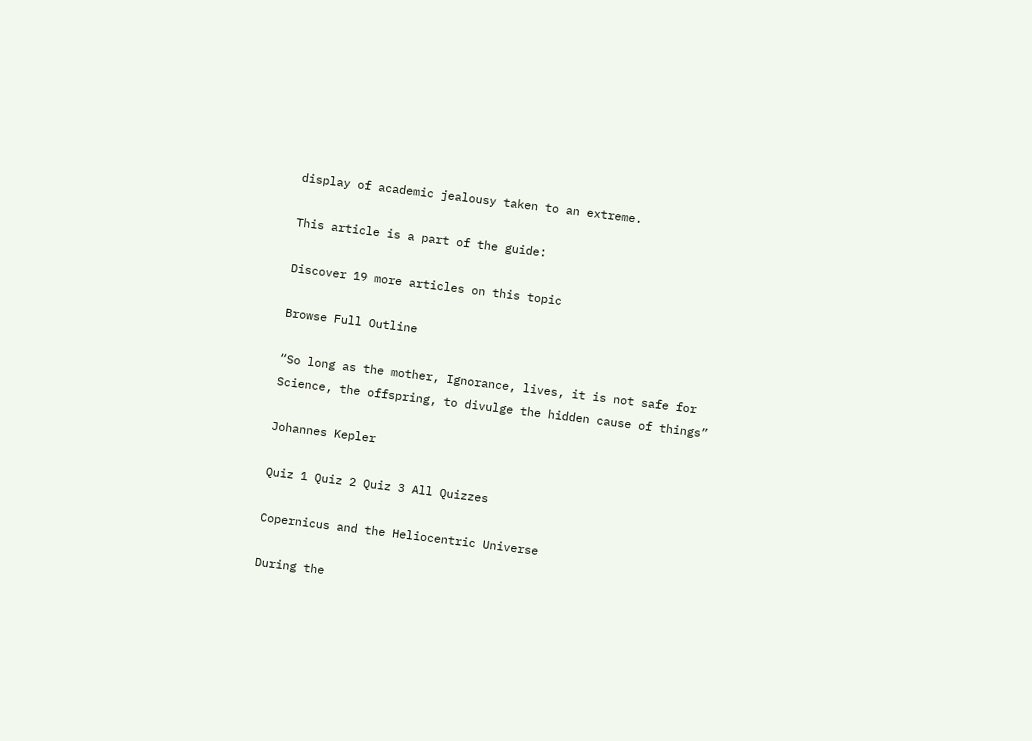display of academic jealousy taken to an extreme.

This article is a part of the guide:

Discover 19 more articles on this topic

Browse Full Outline

“So long as the mother, Ignorance, lives, it is not safe for Science, the offspring, to divulge the hidden cause of things”

Johannes Kepler

Quiz 1 Quiz 2 Quiz 3 All Quizzes

Copernicus and the Heliocentric Universe

During the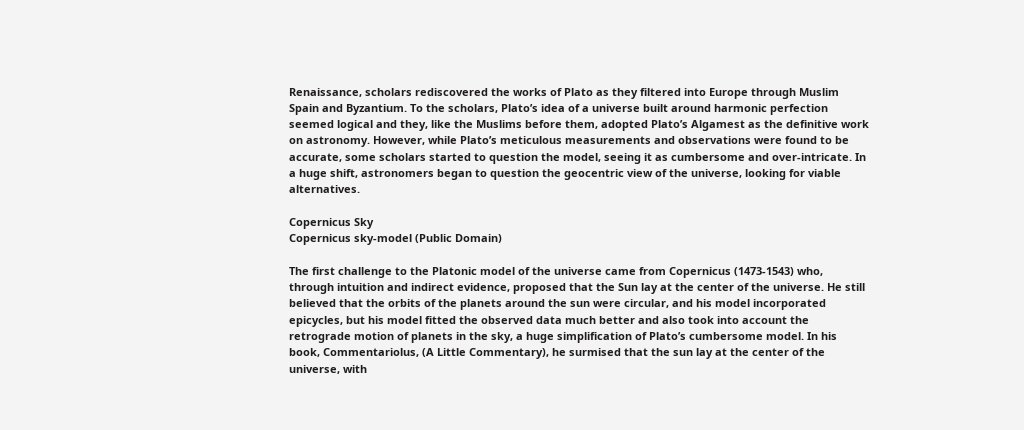Renaissance, scholars rediscovered the works of Plato as they filtered into Europe through Muslim Spain and Byzantium. To the scholars, Plato’s idea of a universe built around harmonic perfection seemed logical and they, like the Muslims before them, adopted Plato’s Algamest as the definitive work on astronomy. However, while Plato’s meticulous measurements and observations were found to be accurate, some scholars started to question the model, seeing it as cumbersome and over-intricate. In a huge shift, astronomers began to question the geocentric view of the universe, looking for viable alternatives.

Copernicus Sky
Copernicus sky-model (Public Domain)

The first challenge to the Platonic model of the universe came from Copernicus (1473-1543) who, through intuition and indirect evidence, proposed that the Sun lay at the center of the universe. He still believed that the orbits of the planets around the sun were circular, and his model incorporated epicycles, but his model fitted the observed data much better and also took into account the retrograde motion of planets in the sky, a huge simplification of Plato’s cumbersome model. In his book, Commentariolus, (A Little Commentary), he surmised that the sun lay at the center of the universe, with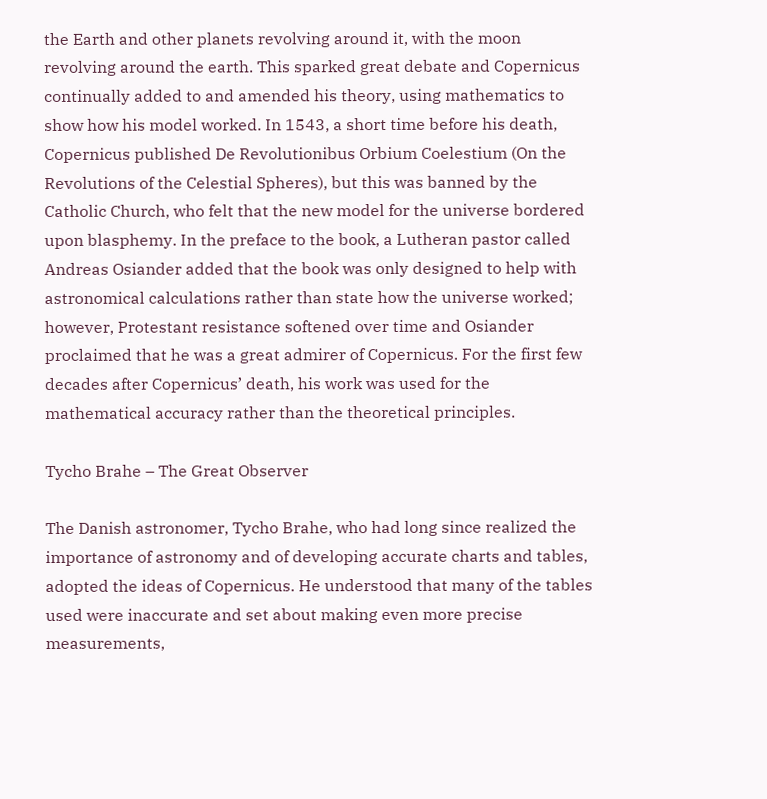the Earth and other planets revolving around it, with the moon revolving around the earth. This sparked great debate and Copernicus continually added to and amended his theory, using mathematics to show how his model worked. In 1543, a short time before his death, Copernicus published De Revolutionibus Orbium Coelestium (On the Revolutions of the Celestial Spheres), but this was banned by the Catholic Church, who felt that the new model for the universe bordered upon blasphemy. In the preface to the book, a Lutheran pastor called Andreas Osiander added that the book was only designed to help with astronomical calculations rather than state how the universe worked; however, Protestant resistance softened over time and Osiander proclaimed that he was a great admirer of Copernicus. For the first few decades after Copernicus’ death, his work was used for the mathematical accuracy rather than the theoretical principles.

Tycho Brahe – The Great Observer

The Danish astronomer, Tycho Brahe, who had long since realized the importance of astronomy and of developing accurate charts and tables, adopted the ideas of Copernicus. He understood that many of the tables used were inaccurate and set about making even more precise measurements,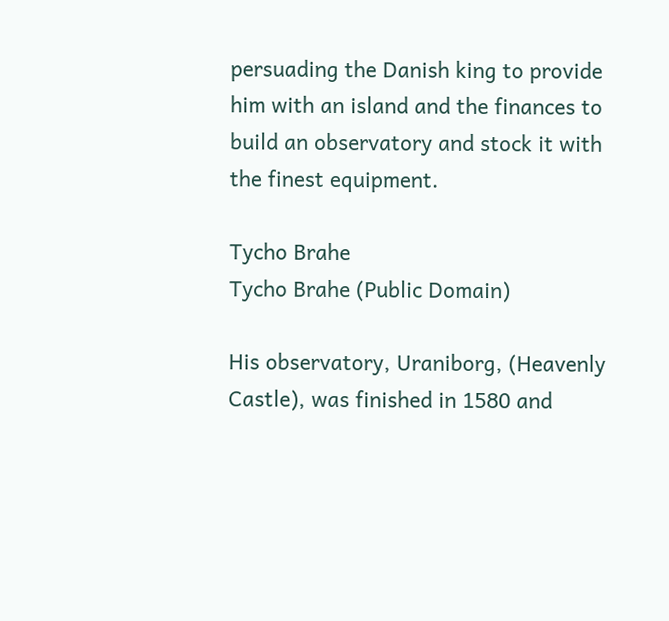persuading the Danish king to provide him with an island and the finances to build an observatory and stock it with the finest equipment.

Tycho Brahe
Tycho Brahe (Public Domain)

His observatory, Uraniborg, (Heavenly Castle), was finished in 1580 and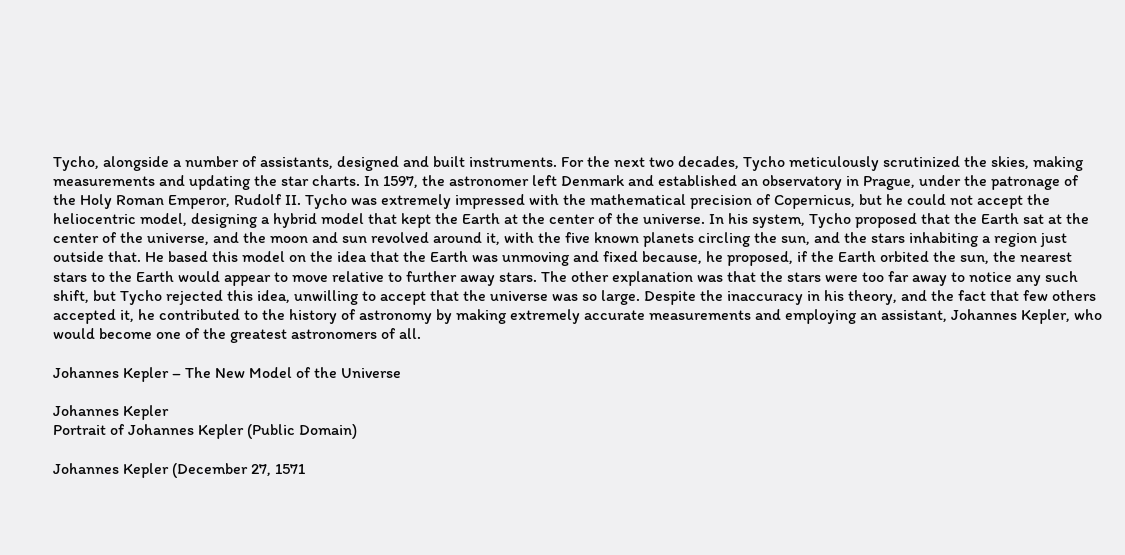Tycho, alongside a number of assistants, designed and built instruments. For the next two decades, Tycho meticulously scrutinized the skies, making measurements and updating the star charts. In 1597, the astronomer left Denmark and established an observatory in Prague, under the patronage of the Holy Roman Emperor, Rudolf II. Tycho was extremely impressed with the mathematical precision of Copernicus, but he could not accept the heliocentric model, designing a hybrid model that kept the Earth at the center of the universe. In his system, Tycho proposed that the Earth sat at the center of the universe, and the moon and sun revolved around it, with the five known planets circling the sun, and the stars inhabiting a region just outside that. He based this model on the idea that the Earth was unmoving and fixed because, he proposed, if the Earth orbited the sun, the nearest stars to the Earth would appear to move relative to further away stars. The other explanation was that the stars were too far away to notice any such shift, but Tycho rejected this idea, unwilling to accept that the universe was so large. Despite the inaccuracy in his theory, and the fact that few others accepted it, he contributed to the history of astronomy by making extremely accurate measurements and employing an assistant, Johannes Kepler, who would become one of the greatest astronomers of all.

Johannes Kepler – The New Model of the Universe

Johannes Kepler
Portrait of Johannes Kepler (Public Domain)

Johannes Kepler (December 27, 1571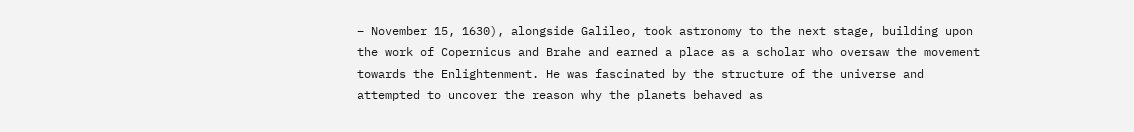– November 15, 1630), alongside Galileo, took astronomy to the next stage, building upon the work of Copernicus and Brahe and earned a place as a scholar who oversaw the movement towards the Enlightenment. He was fascinated by the structure of the universe and attempted to uncover the reason why the planets behaved as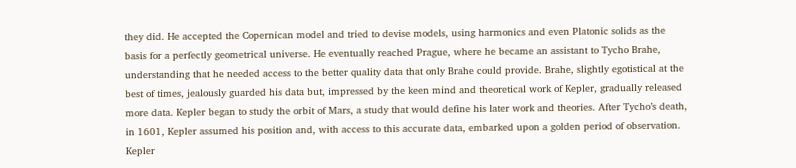they did. He accepted the Copernican model and tried to devise models, using harmonics and even Platonic solids as the basis for a perfectly geometrical universe. He eventually reached Prague, where he became an assistant to Tycho Brahe, understanding that he needed access to the better quality data that only Brahe could provide. Brahe, slightly egotistical at the best of times, jealously guarded his data but, impressed by the keen mind and theoretical work of Kepler, gradually released more data. Kepler began to study the orbit of Mars, a study that would define his later work and theories. After Tycho’s death, in 1601, Kepler assumed his position and, with access to this accurate data, embarked upon a golden period of observation. Kepler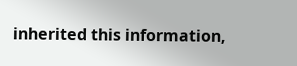inherited this information,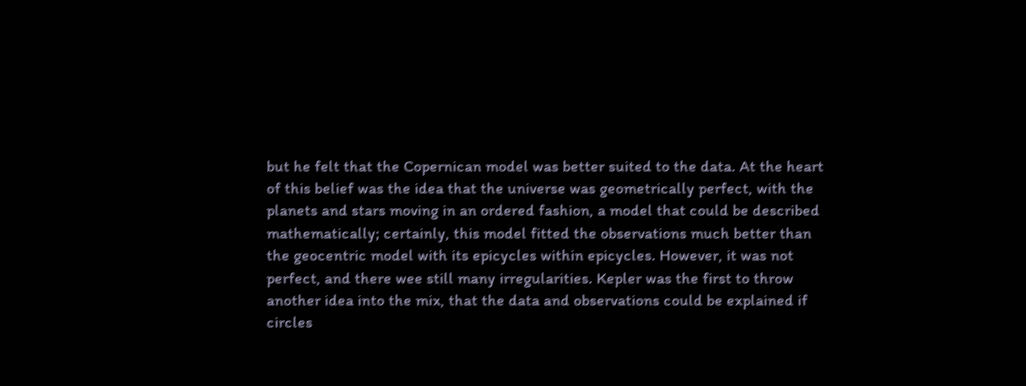but he felt that the Copernican model was better suited to the data. At the heart of this belief was the idea that the universe was geometrically perfect, with the planets and stars moving in an ordered fashion, a model that could be described mathematically; certainly, this model fitted the observations much better than the geocentric model with its epicycles within epicycles. However, it was not perfect, and there wee still many irregularities. Kepler was the first to throw another idea into the mix, that the data and observations could be explained if circles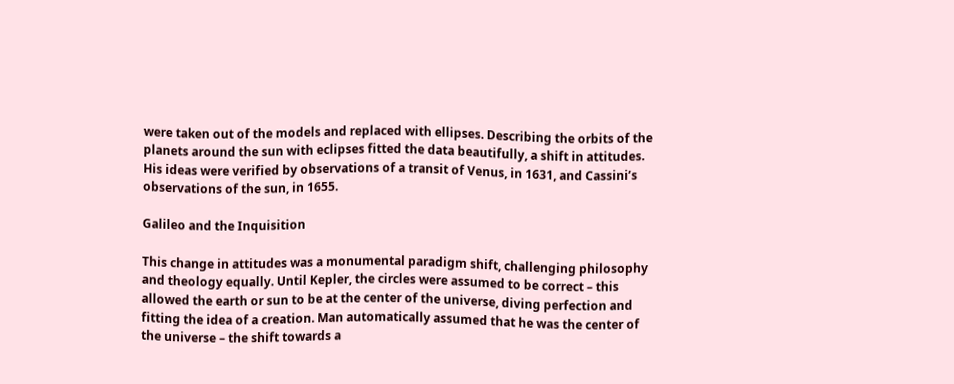were taken out of the models and replaced with ellipses. Describing the orbits of the planets around the sun with eclipses fitted the data beautifully, a shift in attitudes. His ideas were verified by observations of a transit of Venus, in 1631, and Cassini’s observations of the sun, in 1655.

Galileo and the Inquisition

This change in attitudes was a monumental paradigm shift, challenging philosophy and theology equally. Until Kepler, the circles were assumed to be correct – this allowed the earth or sun to be at the center of the universe, diving perfection and fitting the idea of a creation. Man automatically assumed that he was the center of the universe – the shift towards a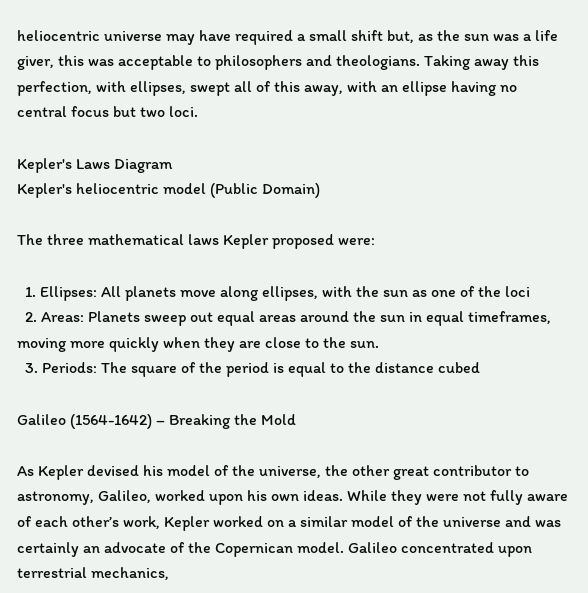heliocentric universe may have required a small shift but, as the sun was a life giver, this was acceptable to philosophers and theologians. Taking away this perfection, with ellipses, swept all of this away, with an ellipse having no central focus but two loci.

Kepler's Laws Diagram
Kepler's heliocentric model (Public Domain)

The three mathematical laws Kepler proposed were:

  1. Ellipses: All planets move along ellipses, with the sun as one of the loci
  2. Areas: Planets sweep out equal areas around the sun in equal timeframes, moving more quickly when they are close to the sun.
  3. Periods: The square of the period is equal to the distance cubed

Galileo (1564-1642) – Breaking the Mold

As Kepler devised his model of the universe, the other great contributor to astronomy, Galileo, worked upon his own ideas. While they were not fully aware of each other’s work, Kepler worked on a similar model of the universe and was certainly an advocate of the Copernican model. Galileo concentrated upon terrestrial mechanics,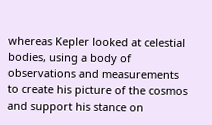whereas Kepler looked at celestial bodies, using a body of observations and measurements to create his picture of the cosmos and support his stance on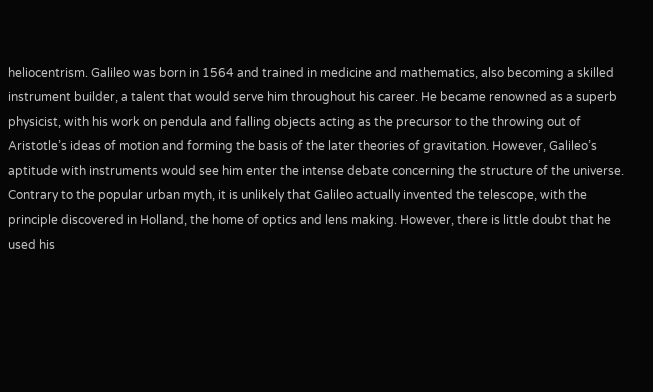heliocentrism. Galileo was born in 1564 and trained in medicine and mathematics, also becoming a skilled instrument builder, a talent that would serve him throughout his career. He became renowned as a superb physicist, with his work on pendula and falling objects acting as the precursor to the throwing out of Aristotle’s ideas of motion and forming the basis of the later theories of gravitation. However, Galileo’s aptitude with instruments would see him enter the intense debate concerning the structure of the universe. Contrary to the popular urban myth, it is unlikely that Galileo actually invented the telescope, with the principle discovered in Holland, the home of optics and lens making. However, there is little doubt that he used his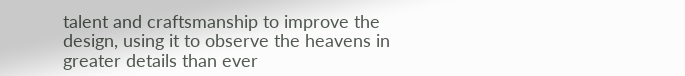talent and craftsmanship to improve the design, using it to observe the heavens in greater details than ever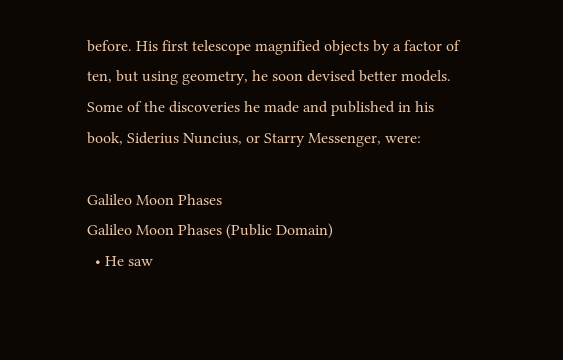before. His first telescope magnified objects by a factor of ten, but using geometry, he soon devised better models. Some of the discoveries he made and published in his book, Siderius Nuncius, or Starry Messenger, were:

Galileo Moon Phases
Galileo Moon Phases (Public Domain)
  • He saw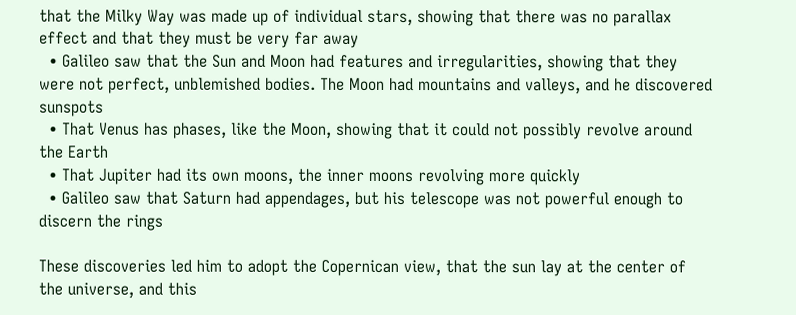that the Milky Way was made up of individual stars, showing that there was no parallax effect and that they must be very far away
  • Galileo saw that the Sun and Moon had features and irregularities, showing that they were not perfect, unblemished bodies. The Moon had mountains and valleys, and he discovered sunspots
  • That Venus has phases, like the Moon, showing that it could not possibly revolve around the Earth
  • That Jupiter had its own moons, the inner moons revolving more quickly
  • Galileo saw that Saturn had appendages, but his telescope was not powerful enough to discern the rings

These discoveries led him to adopt the Copernican view, that the sun lay at the center of the universe, and this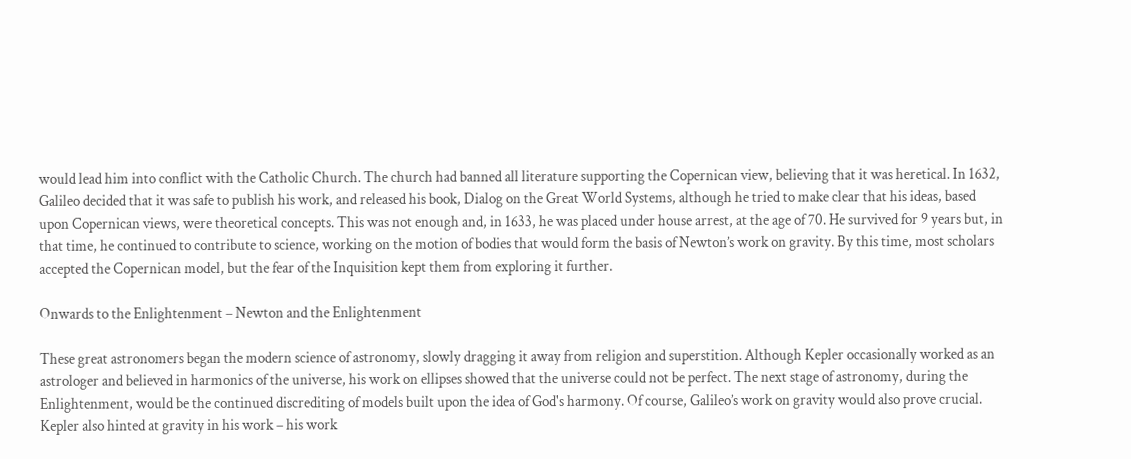would lead him into conflict with the Catholic Church. The church had banned all literature supporting the Copernican view, believing that it was heretical. In 1632, Galileo decided that it was safe to publish his work, and released his book, Dialog on the Great World Systems, although he tried to make clear that his ideas, based upon Copernican views, were theoretical concepts. This was not enough and, in 1633, he was placed under house arrest, at the age of 70. He survived for 9 years but, in that time, he continued to contribute to science, working on the motion of bodies that would form the basis of Newton’s work on gravity. By this time, most scholars accepted the Copernican model, but the fear of the Inquisition kept them from exploring it further.

Onwards to the Enlightenment – Newton and the Enlightenment

These great astronomers began the modern science of astronomy, slowly dragging it away from religion and superstition. Although Kepler occasionally worked as an astrologer and believed in harmonics of the universe, his work on ellipses showed that the universe could not be perfect. The next stage of astronomy, during the Enlightenment, would be the continued discrediting of models built upon the idea of God's harmony. Of course, Galileo’s work on gravity would also prove crucial. Kepler also hinted at gravity in his work – his work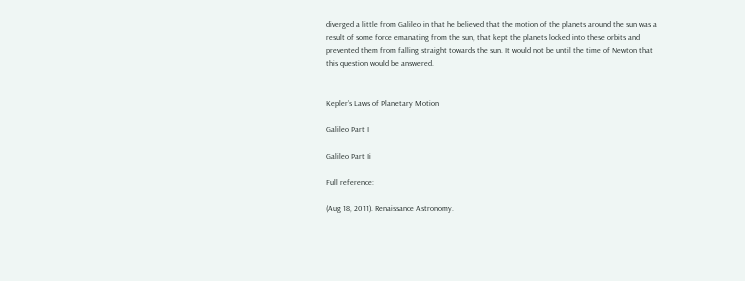diverged a little from Galileo in that he believed that the motion of the planets around the sun was a result of some force emanating from the sun, that kept the planets locked into these orbits and prevented them from falling straight towards the sun. It would not be until the time of Newton that this question would be answered.


Kepler’s Laws of Planetary Motion

Galileo Part I

Galileo Part Ii

Full reference:

(Aug 18, 2011). Renaissance Astronomy.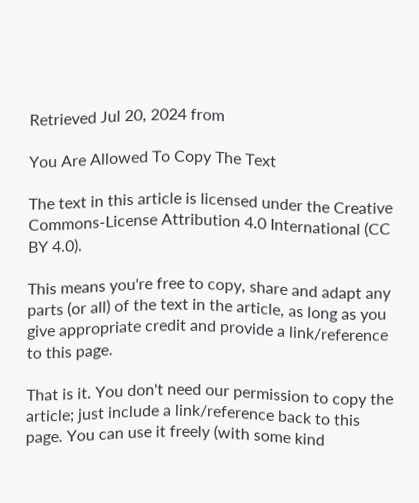Retrieved Jul 20, 2024 from

You Are Allowed To Copy The Text

The text in this article is licensed under the Creative Commons-License Attribution 4.0 International (CC BY 4.0).

This means you're free to copy, share and adapt any parts (or all) of the text in the article, as long as you give appropriate credit and provide a link/reference to this page.

That is it. You don't need our permission to copy the article; just include a link/reference back to this page. You can use it freely (with some kind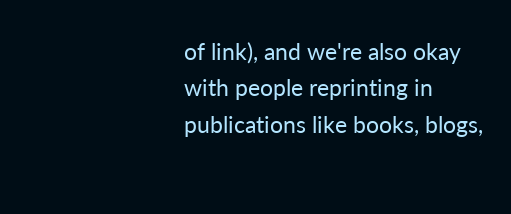of link), and we're also okay with people reprinting in publications like books, blogs,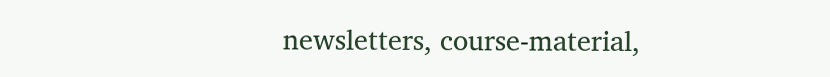newsletters, course-material,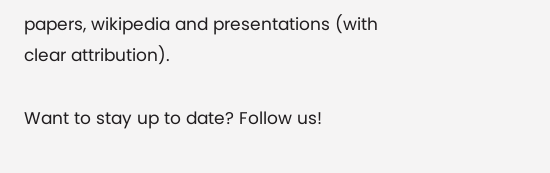papers, wikipedia and presentations (with clear attribution).

Want to stay up to date? Follow us!